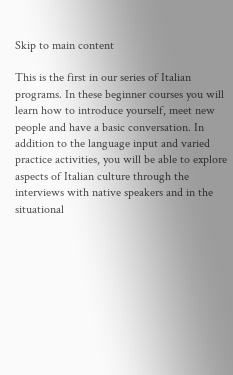Skip to main content

This is the first in our series of Italian programs. In these beginner courses you will learn how to introduce yourself, meet new people and have a basic conversation. In addition to the language input and varied practice activities, you will be able to explore aspects of Italian culture through the interviews with native speakers and in the situational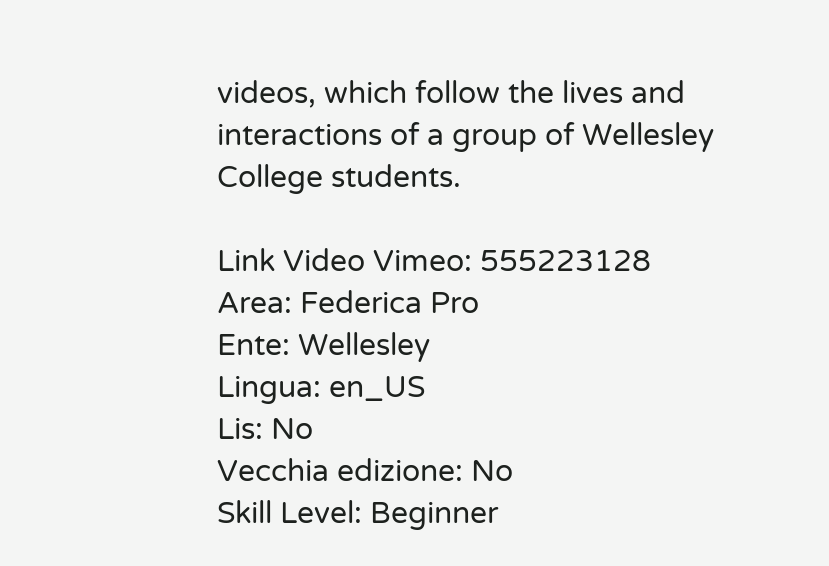videos, which follow the lives and interactions of a group of Wellesley College students.

Link Video Vimeo: 555223128
Area: Federica Pro
Ente: Wellesley
Lingua: en_US
Lis: No
Vecchia edizione: No
Skill Level: Beginner